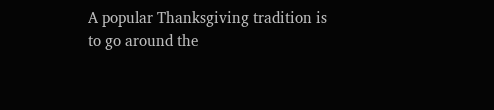A popular Thanksgiving tradition is to go around the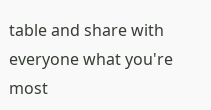table and share with everyone what you're most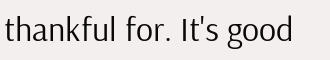thankful for. It's good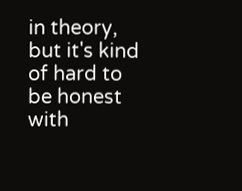in theory, but it's kind of hard to be honest with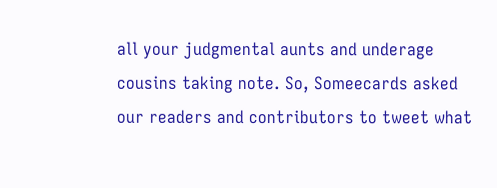all your judgmental aunts and underage cousins taking note. So, Someecards asked our readers and contributors to tweet what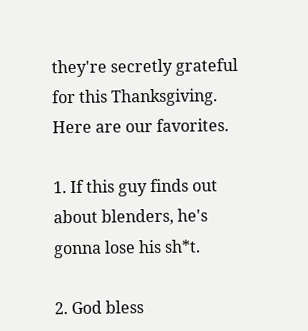they're secretly grateful for this Thanksgiving. Here are our favorites.

1. If this guy finds out about blenders, he's gonna lose his sh*t.

2. God bless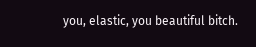you, elastic, you beautiful bitch.